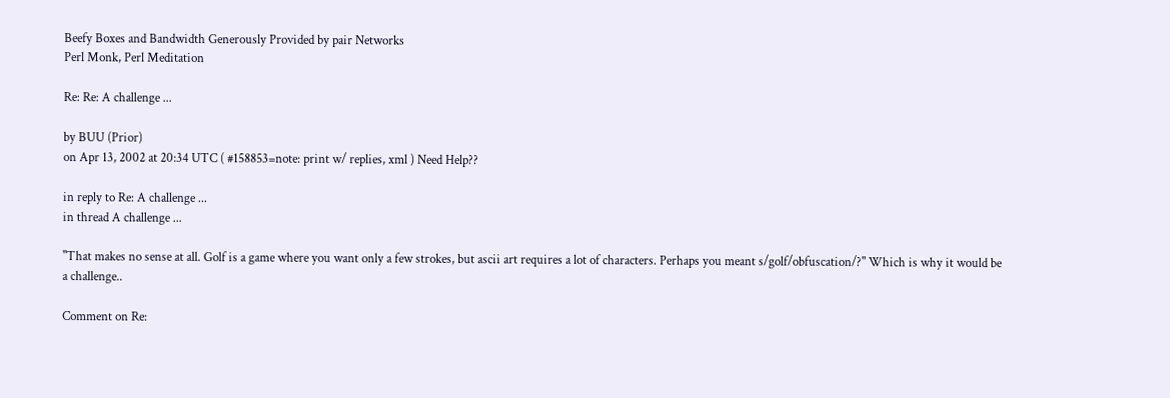Beefy Boxes and Bandwidth Generously Provided by pair Networks
Perl Monk, Perl Meditation

Re: Re: A challenge ...

by BUU (Prior)
on Apr 13, 2002 at 20:34 UTC ( #158853=note: print w/ replies, xml ) Need Help??

in reply to Re: A challenge ...
in thread A challenge ...

"That makes no sense at all. Golf is a game where you want only a few strokes, but ascii art requires a lot of characters. Perhaps you meant s/golf/obfuscation/?" Which is why it would be a challenge..

Comment on Re: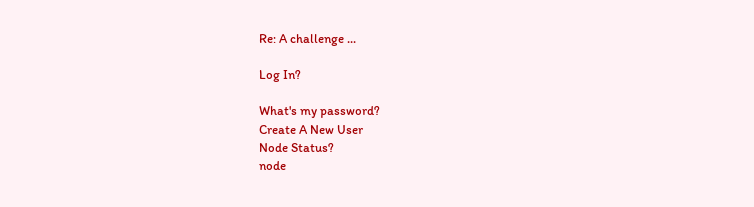Re: A challenge ...

Log In?

What's my password?
Create A New User
Node Status?
node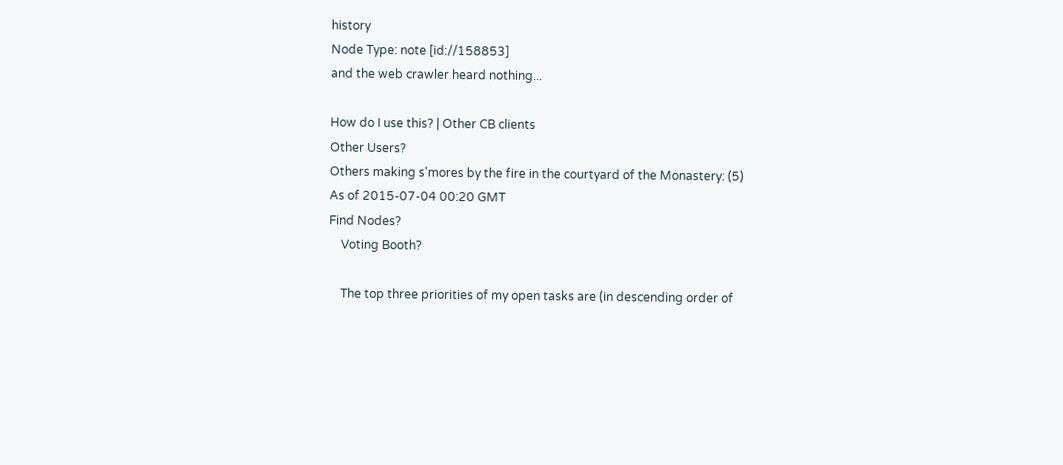history
Node Type: note [id://158853]
and the web crawler heard nothing...

How do I use this? | Other CB clients
Other Users?
Others making s'mores by the fire in the courtyard of the Monastery: (5)
As of 2015-07-04 00:20 GMT
Find Nodes?
    Voting Booth?

    The top three priorities of my open tasks are (in descending order of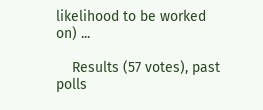likelihood to be worked on) ...

    Results (57 votes), past polls